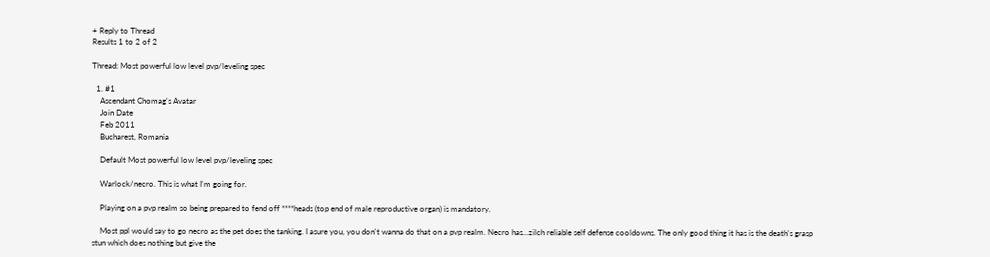+ Reply to Thread
Results 1 to 2 of 2

Thread: Most powerful low level pvp/leveling spec

  1. #1
    Ascendant Chomag's Avatar
    Join Date
    Feb 2011
    Bucharest, Romania

    Default Most powerful low level pvp/leveling spec

    Warlock/necro. This is what I'm going for.

    Playing on a pvp realm so being prepared to fend off ****heads (top end of male reproductive organ) is mandatory.

    Most ppl would say to go necro as the pet does the tanking. I asure you, you don't wanna do that on a pvp realm. Necro has...zilch reliable self defense cooldowns. The only good thing it has is the death's grasp stun which does nothing but give the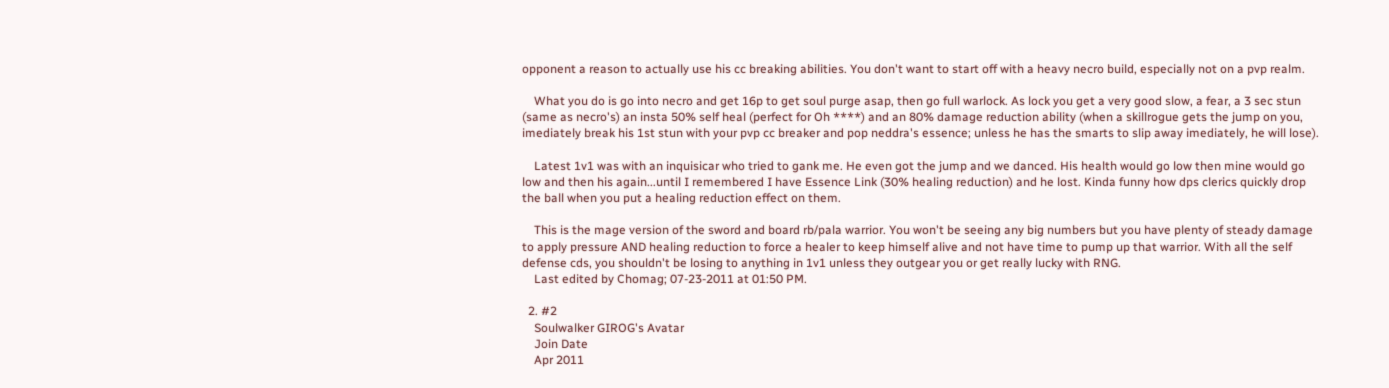opponent a reason to actually use his cc breaking abilities. You don't want to start off with a heavy necro build, especially not on a pvp realm.

    What you do is go into necro and get 16p to get soul purge asap, then go full warlock. As lock you get a very good slow, a fear, a 3 sec stun (same as necro's) an insta 50% self heal (perfect for Oh ****) and an 80% damage reduction ability (when a skillrogue gets the jump on you, imediately break his 1st stun with your pvp cc breaker and pop neddra's essence; unless he has the smarts to slip away imediately, he will lose).

    Latest 1v1 was with an inquisicar who tried to gank me. He even got the jump and we danced. His health would go low then mine would go low and then his again...until I remembered I have Essence Link (30% healing reduction) and he lost. Kinda funny how dps clerics quickly drop the ball when you put a healing reduction effect on them.

    This is the mage version of the sword and board rb/pala warrior. You won't be seeing any big numbers but you have plenty of steady damage to apply pressure AND healing reduction to force a healer to keep himself alive and not have time to pump up that warrior. With all the self defense cds, you shouldn't be losing to anything in 1v1 unless they outgear you or get really lucky with RNG.
    Last edited by Chomag; 07-23-2011 at 01:50 PM.

  2. #2
    Soulwalker GIROG's Avatar
    Join Date
    Apr 2011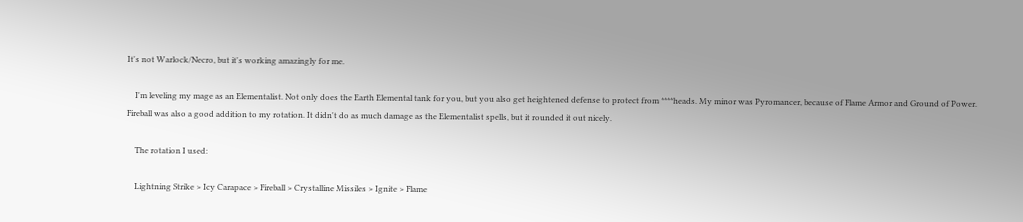It's not Warlock/Necro, but it's working amazingly for me.

    I'm leveling my mage as an Elementalist. Not only does the Earth Elemental tank for you, but you also get heightened defense to protect from ****heads. My minor was Pyromancer, because of Flame Armor and Ground of Power. Fireball was also a good addition to my rotation. It didn't do as much damage as the Elementalist spells, but it rounded it out nicely.

    The rotation I used:

    Lightning Strike > Icy Carapace > Fireball > Crystalline Missiles > Ignite > Flame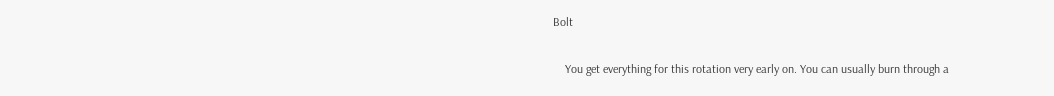Bolt

    You get everything for this rotation very early on. You can usually burn through a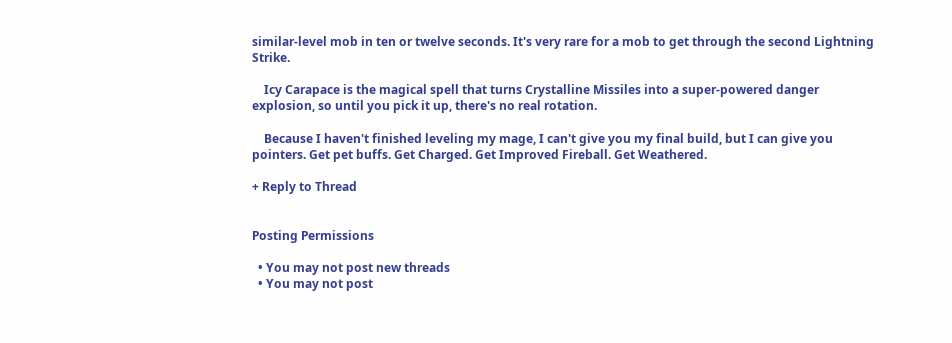similar-level mob in ten or twelve seconds. It's very rare for a mob to get through the second Lightning Strike.

    Icy Carapace is the magical spell that turns Crystalline Missiles into a super-powered danger explosion, so until you pick it up, there's no real rotation.

    Because I haven't finished leveling my mage, I can't give you my final build, but I can give you pointers. Get pet buffs. Get Charged. Get Improved Fireball. Get Weathered.

+ Reply to Thread


Posting Permissions

  • You may not post new threads
  • You may not post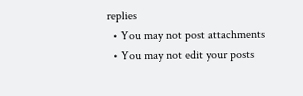replies
  • You may not post attachments
  • You may not edit your posts